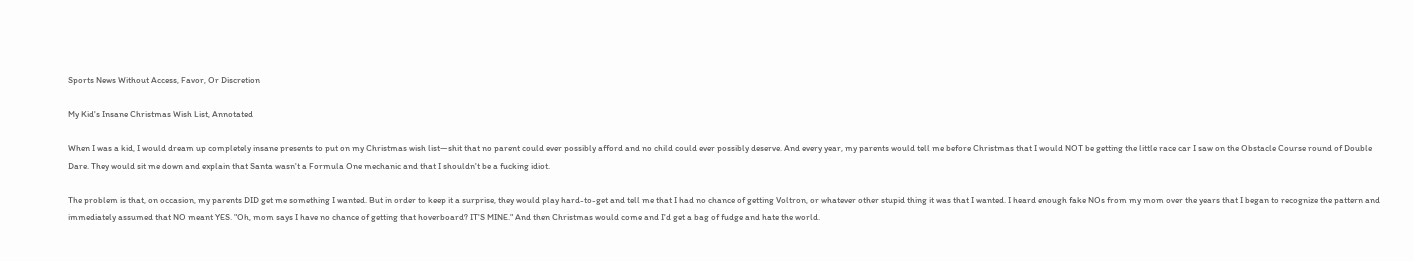Sports News Without Access, Favor, Or Discretion

My Kid's Insane Christmas Wish List, Annotated

When I was a kid, I would dream up completely insane presents to put on my Christmas wish list—shit that no parent could ever possibly afford and no child could ever possibly deserve. And every year, my parents would tell me before Christmas that I would NOT be getting the little race car I saw on the Obstacle Course round of Double Dare. They would sit me down and explain that Santa wasn't a Formula One mechanic and that I shouldn't be a fucking idiot.

The problem is that, on occasion, my parents DID get me something I wanted. But in order to keep it a surprise, they would play hard-to-get and tell me that I had no chance of getting Voltron, or whatever other stupid thing it was that I wanted. I heard enough fake NOs from my mom over the years that I began to recognize the pattern and immediately assumed that NO meant YES. "Oh, mom says I have no chance of getting that hoverboard? IT'S MINE." And then Christmas would come and I'd get a bag of fudge and hate the world.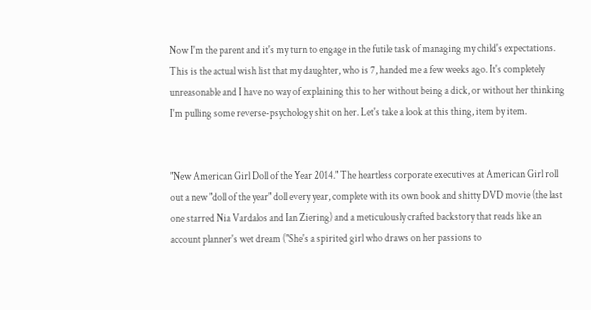Now I'm the parent and it's my turn to engage in the futile task of managing my child's expectations. This is the actual wish list that my daughter, who is 7, handed me a few weeks ago. It's completely unreasonable and I have no way of explaining this to her without being a dick, or without her thinking I'm pulling some reverse-psychology shit on her. Let's take a look at this thing, item by item.


"New American Girl Doll of the Year 2014." The heartless corporate executives at American Girl roll out a new "doll of the year" doll every year, complete with its own book and shitty DVD movie (the last one starred Nia Vardalos and Ian Ziering) and a meticulously crafted backstory that reads like an account planner's wet dream ("She's a spirited girl who draws on her passions to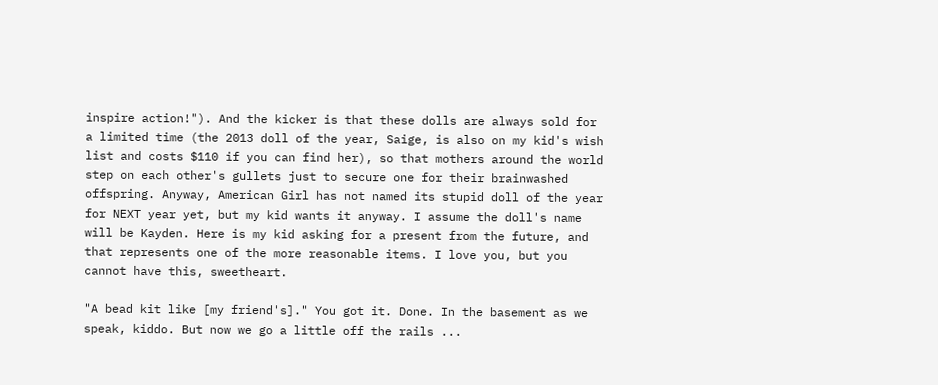inspire action!"). And the kicker is that these dolls are always sold for a limited time (the 2013 doll of the year, Saige, is also on my kid's wish list and costs $110 if you can find her), so that mothers around the world step on each other's gullets just to secure one for their brainwashed offspring. Anyway, American Girl has not named its stupid doll of the year for NEXT year yet, but my kid wants it anyway. I assume the doll's name will be Kayden. Here is my kid asking for a present from the future, and that represents one of the more reasonable items. I love you, but you cannot have this, sweetheart.

"A bead kit like [my friend's]." You got it. Done. In the basement as we speak, kiddo. But now we go a little off the rails ...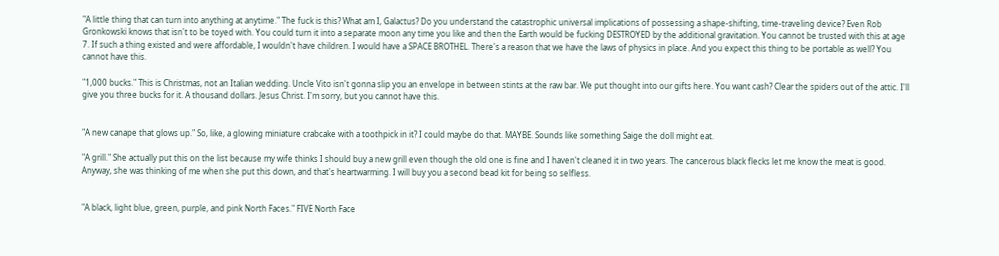"A little thing that can turn into anything at anytime." The fuck is this? What am I, Galactus? Do you understand the catastrophic universal implications of possessing a shape-shifting, time-traveling device? Even Rob Gronkowski knows that isn't to be toyed with. You could turn it into a separate moon any time you like and then the Earth would be fucking DESTROYED by the additional gravitation. You cannot be trusted with this at age 7. If such a thing existed and were affordable, I wouldn't have children. I would have a SPACE BROTHEL. There's a reason that we have the laws of physics in place. And you expect this thing to be portable as well? You cannot have this.

"1,000 bucks." This is Christmas, not an Italian wedding. Uncle Vito isn't gonna slip you an envelope in between stints at the raw bar. We put thought into our gifts here. You want cash? Clear the spiders out of the attic. I'll give you three bucks for it. A thousand dollars. Jesus Christ. I'm sorry, but you cannot have this.


"A new canape that glows up." So, like, a glowing miniature crabcake with a toothpick in it? I could maybe do that. MAYBE. Sounds like something Saige the doll might eat.

"A grill." She actually put this on the list because my wife thinks I should buy a new grill even though the old one is fine and I haven't cleaned it in two years. The cancerous black flecks let me know the meat is good. Anyway, she was thinking of me when she put this down, and that's heartwarming. I will buy you a second bead kit for being so selfless.


"A black, light blue, green, purple, and pink North Faces." FIVE North Face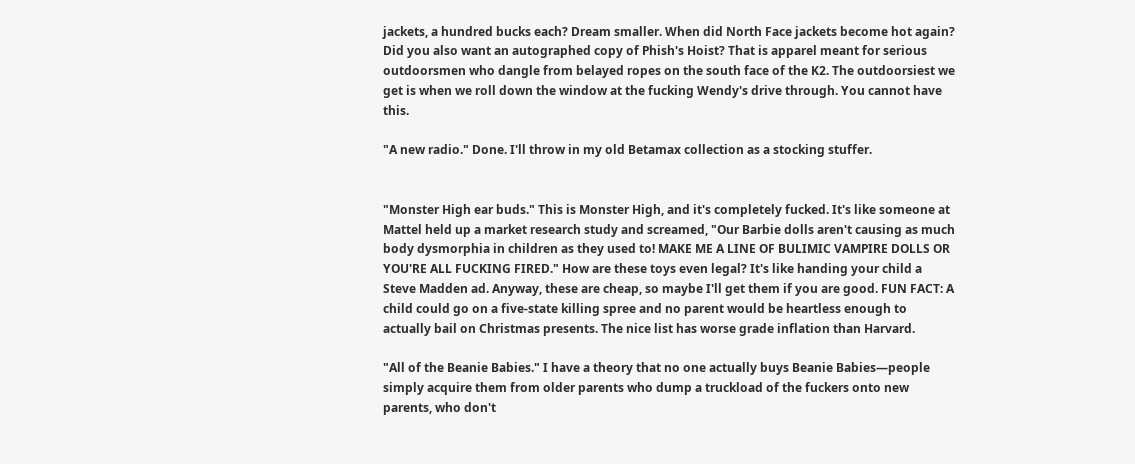jackets, a hundred bucks each? Dream smaller. When did North Face jackets become hot again? Did you also want an autographed copy of Phish's Hoist? That is apparel meant for serious outdoorsmen who dangle from belayed ropes on the south face of the K2. The outdoorsiest we get is when we roll down the window at the fucking Wendy's drive through. You cannot have this.

"A new radio." Done. I'll throw in my old Betamax collection as a stocking stuffer.


"Monster High ear buds." This is Monster High, and it's completely fucked. It's like someone at Mattel held up a market research study and screamed, "Our Barbie dolls aren't causing as much body dysmorphia in children as they used to! MAKE ME A LINE OF BULIMIC VAMPIRE DOLLS OR YOU'RE ALL FUCKING FIRED." How are these toys even legal? It's like handing your child a Steve Madden ad. Anyway, these are cheap, so maybe I'll get them if you are good. FUN FACT: A child could go on a five-state killing spree and no parent would be heartless enough to actually bail on Christmas presents. The nice list has worse grade inflation than Harvard.

"All of the Beanie Babies." I have a theory that no one actually buys Beanie Babies—people simply acquire them from older parents who dump a truckload of the fuckers onto new parents, who don't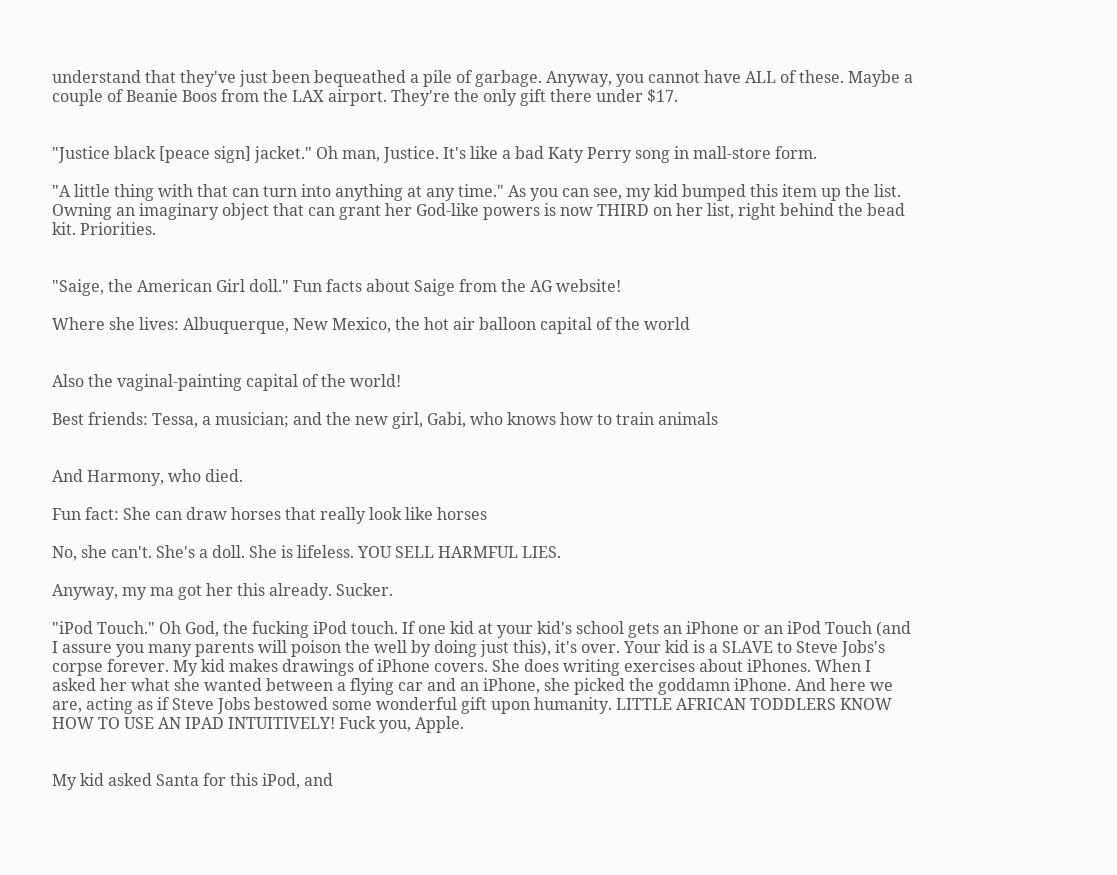understand that they've just been bequeathed a pile of garbage. Anyway, you cannot have ALL of these. Maybe a couple of Beanie Boos from the LAX airport. They're the only gift there under $17.


"Justice black [peace sign] jacket." Oh man, Justice. It's like a bad Katy Perry song in mall-store form.

"A little thing with that can turn into anything at any time." As you can see, my kid bumped this item up the list. Owning an imaginary object that can grant her God-like powers is now THIRD on her list, right behind the bead kit. Priorities.


"Saige, the American Girl doll." Fun facts about Saige from the AG website!

Where she lives: Albuquerque, New Mexico, the hot air balloon capital of the world


Also the vaginal-painting capital of the world!

Best friends: Tessa, a musician; and the new girl, Gabi, who knows how to train animals


And Harmony, who died.

Fun fact: She can draw horses that really look like horses

No, she can't. She's a doll. She is lifeless. YOU SELL HARMFUL LIES.

Anyway, my ma got her this already. Sucker.

"iPod Touch." Oh God, the fucking iPod touch. If one kid at your kid's school gets an iPhone or an iPod Touch (and I assure you many parents will poison the well by doing just this), it's over. Your kid is a SLAVE to Steve Jobs's corpse forever. My kid makes drawings of iPhone covers. She does writing exercises about iPhones. When I asked her what she wanted between a flying car and an iPhone, she picked the goddamn iPhone. And here we are, acting as if Steve Jobs bestowed some wonderful gift upon humanity. LITTLE AFRICAN TODDLERS KNOW HOW TO USE AN IPAD INTUITIVELY! Fuck you, Apple.


My kid asked Santa for this iPod, and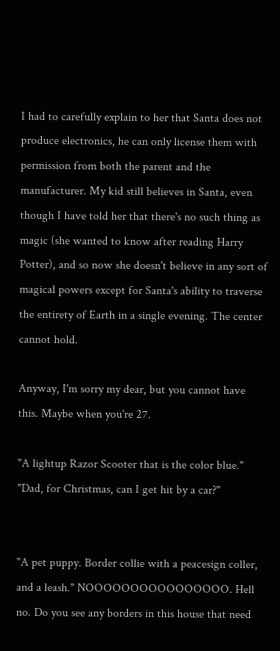I had to carefully explain to her that Santa does not produce electronics, he can only license them with permission from both the parent and the manufacturer. My kid still believes in Santa, even though I have told her that there's no such thing as magic (she wanted to know after reading Harry Potter), and so now she doesn't believe in any sort of magical powers except for Santa's ability to traverse the entirety of Earth in a single evening. The center cannot hold.

Anyway, I'm sorry my dear, but you cannot have this. Maybe when you're 27.

"A lightup Razor Scooter that is the color blue." "Dad, for Christmas, can I get hit by a car?"


"A pet puppy. Border collie with a peacesign coller, and a leash." NOOOOOOOOOOOOOOOO. Hell no. Do you see any borders in this house that need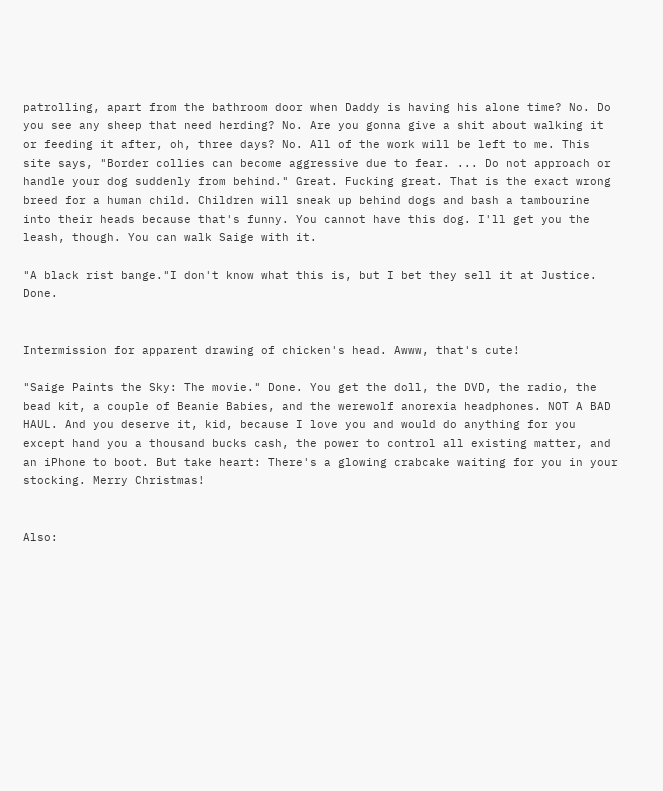patrolling, apart from the bathroom door when Daddy is having his alone time? No. Do you see any sheep that need herding? No. Are you gonna give a shit about walking it or feeding it after, oh, three days? No. All of the work will be left to me. This site says, "Border collies can become aggressive due to fear. ... Do not approach or handle your dog suddenly from behind." Great. Fucking great. That is the exact wrong breed for a human child. Children will sneak up behind dogs and bash a tambourine into their heads because that's funny. You cannot have this dog. I'll get you the leash, though. You can walk Saige with it.

"A black rist bange."I don't know what this is, but I bet they sell it at Justice. Done.


Intermission for apparent drawing of chicken's head. Awww, that's cute!

"Saige Paints the Sky: The movie." Done. You get the doll, the DVD, the radio, the bead kit, a couple of Beanie Babies, and the werewolf anorexia headphones. NOT A BAD HAUL. And you deserve it, kid, because I love you and would do anything for you except hand you a thousand bucks cash, the power to control all existing matter, and an iPhone to boot. But take heart: There's a glowing crabcake waiting for you in your stocking. Merry Christmas!


Also: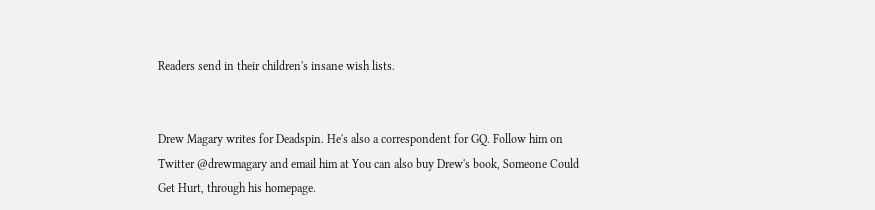Readers send in their children's insane wish lists.


Drew Magary writes for Deadspin. He's also a correspondent for GQ. Follow him on Twitter @drewmagary and email him at You can also buy Drew's book, Someone Could Get Hurt, through his homepage.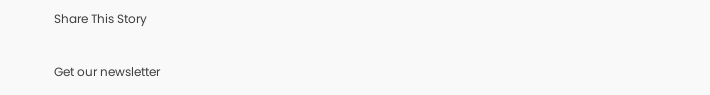Share This Story

Get our newsletter